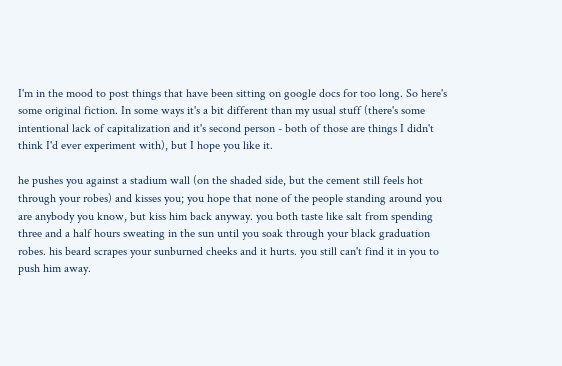I'm in the mood to post things that have been sitting on google docs for too long. So here's some original fiction. In some ways it's a bit different than my usual stuff (there's some intentional lack of capitalization and it's second person - both of those are things I didn't think I'd ever experiment with), but I hope you like it.

he pushes you against a stadium wall (on the shaded side, but the cement still feels hot through your robes) and kisses you; you hope that none of the people standing around you are anybody you know, but kiss him back anyway. you both taste like salt from spending three and a half hours sweating in the sun until you soak through your black graduation robes. his beard scrapes your sunburned cheeks and it hurts. you still can't find it in you to push him away.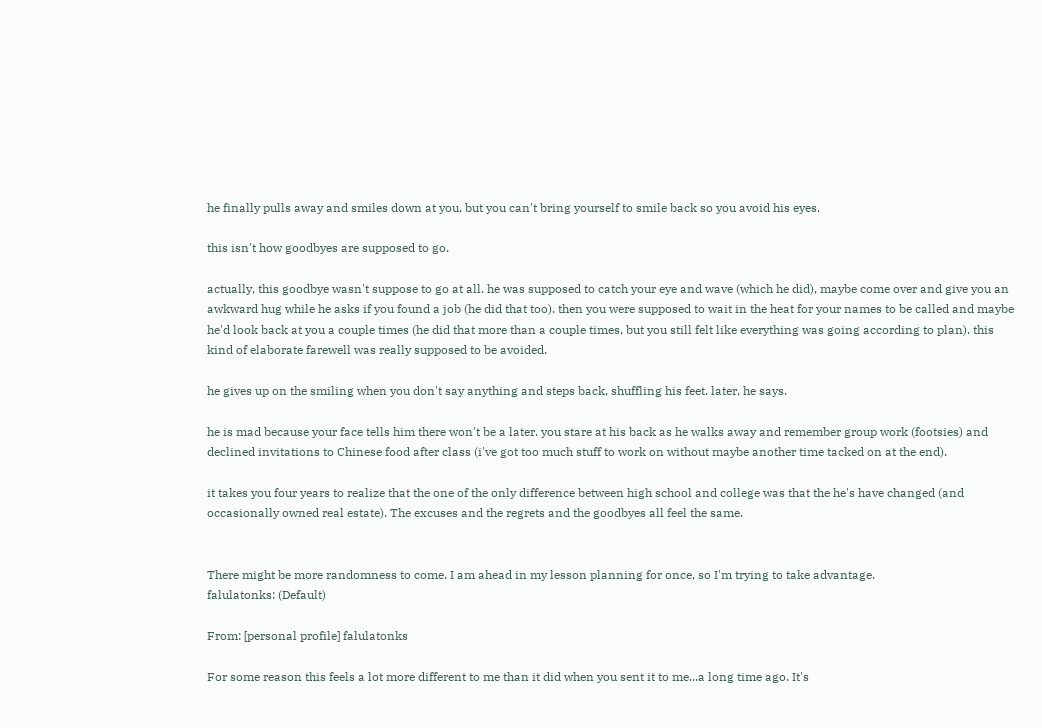he finally pulls away and smiles down at you, but you can't bring yourself to smile back so you avoid his eyes.

this isn't how goodbyes are supposed to go.

actually, this goodbye wasn't suppose to go at all. he was supposed to catch your eye and wave (which he did), maybe come over and give you an awkward hug while he asks if you found a job (he did that too). then you were supposed to wait in the heat for your names to be called and maybe he'd look back at you a couple times (he did that more than a couple times, but you still felt like everything was going according to plan). this kind of elaborate farewell was really supposed to be avoided.

he gives up on the smiling when you don't say anything and steps back, shuffling his feet. later, he says.

he is mad because your face tells him there won't be a later. you stare at his back as he walks away and remember group work (footsies) and declined invitations to Chinese food after class (i've got too much stuff to work on without maybe another time tacked on at the end).

it takes you four years to realize that the one of the only difference between high school and college was that the he's have changed (and occasionally owned real estate). The excuses and the regrets and the goodbyes all feel the same.


There might be more randomness to come. I am ahead in my lesson planning for once, so I'm trying to take advantage.
falulatonks: (Default)

From: [personal profile] falulatonks

For some reason this feels a lot more different to me than it did when you sent it to me...a long time ago. It's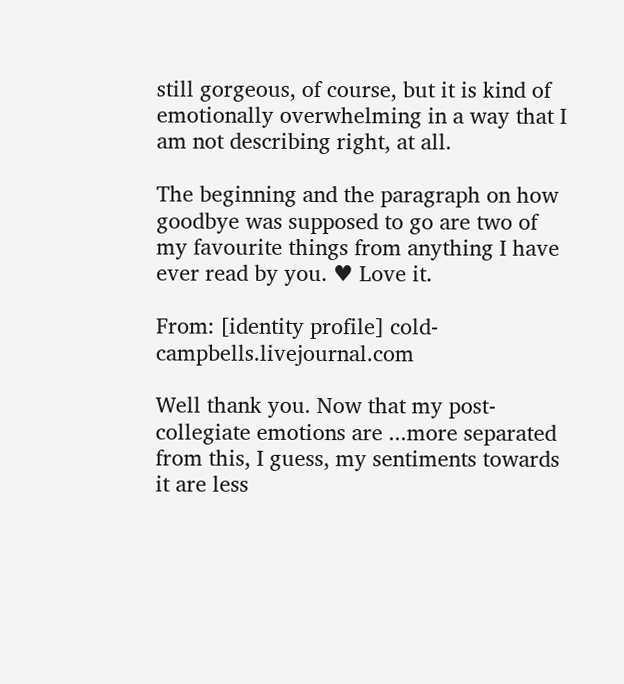still gorgeous, of course, but it is kind of emotionally overwhelming in a way that I am not describing right, at all.

The beginning and the paragraph on how goodbye was supposed to go are two of my favourite things from anything I have ever read by you. ♥ Love it.

From: [identity profile] cold-campbells.livejournal.com

Well thank you. Now that my post-collegiate emotions are ...more separated from this, I guess, my sentiments towards it are less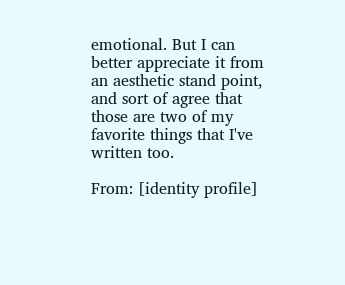emotional. But I can better appreciate it from an aesthetic stand point, and sort of agree that those are two of my favorite things that I've written too.

From: [identity profile]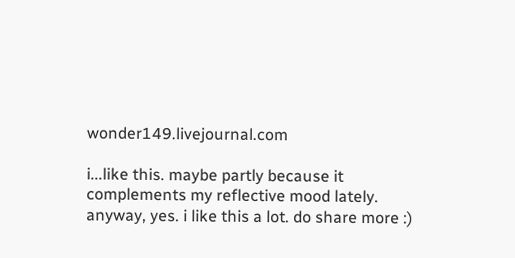wonder149.livejournal.com

i...like this. maybe partly because it complements my reflective mood lately. anyway, yes. i like this a lot. do share more :)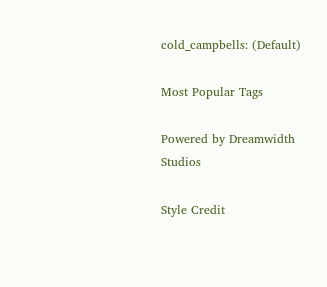cold_campbells: (Default)

Most Popular Tags

Powered by Dreamwidth Studios

Style Credit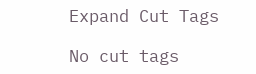Expand Cut Tags

No cut tags